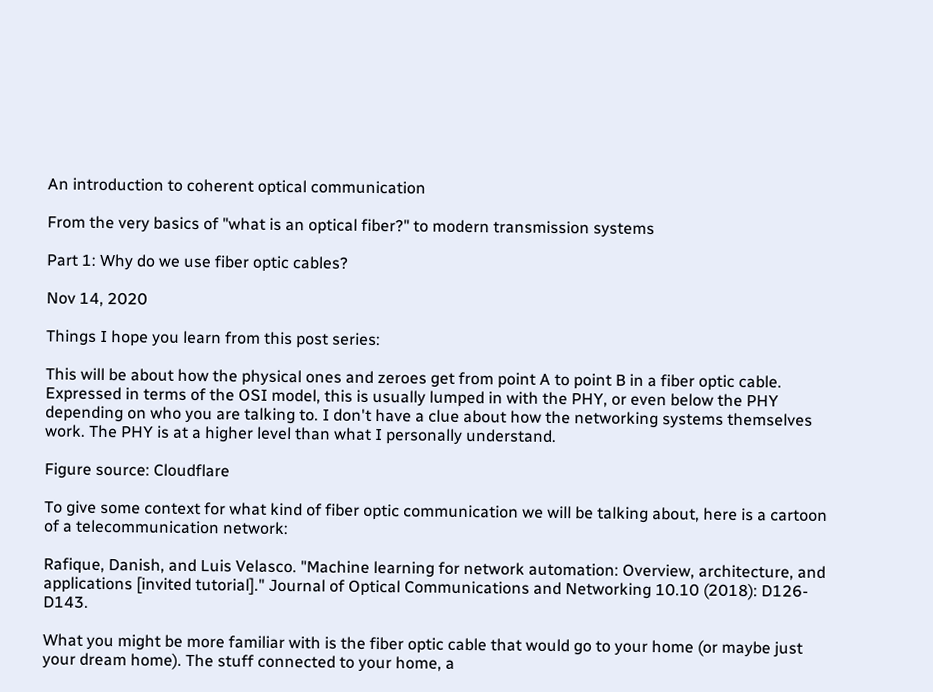An introduction to coherent optical communication

From the very basics of "what is an optical fiber?" to modern transmission systems

Part 1: Why do we use fiber optic cables?

Nov 14, 2020

Things I hope you learn from this post series:

This will be about how the physical ones and zeroes get from point A to point B in a fiber optic cable. Expressed in terms of the OSI model, this is usually lumped in with the PHY, or even below the PHY depending on who you are talking to. I don't have a clue about how the networking systems themselves work. The PHY is at a higher level than what I personally understand.

Figure source: Cloudflare

To give some context for what kind of fiber optic communication we will be talking about, here is a cartoon of a telecommunication network:

Rafique, Danish, and Luis Velasco. "Machine learning for network automation: Overview, architecture, and applications [invited tutorial]." Journal of Optical Communications and Networking 10.10 (2018): D126-D143.

What you might be more familiar with is the fiber optic cable that would go to your home (or maybe just your dream home). The stuff connected to your home, a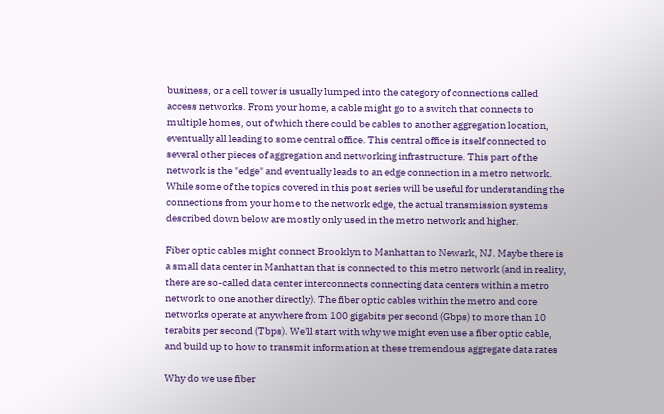business, or a cell tower is usually lumped into the category of connections called access networks. From your home, a cable might go to a switch that connects to multiple homes, out of which there could be cables to another aggregation location, eventually all leading to some central office. This central office is itself connected to several other pieces of aggregation and networking infrastructure. This part of the network is the "edge" and eventually leads to an edge connection in a metro network. While some of the topics covered in this post series will be useful for understanding the connections from your home to the network edge, the actual transmission systems described down below are mostly only used in the metro network and higher.

Fiber optic cables might connect Brooklyn to Manhattan to Newark, NJ. Maybe there is a small data center in Manhattan that is connected to this metro network (and in reality, there are so-called data center interconnects connecting data centers within a metro network to one another directly). The fiber optic cables within the metro and core networks operate at anywhere from 100 gigabits per second (Gbps) to more than 10 terabits per second (Tbps). We'll start with why we might even use a fiber optic cable, and build up to how to transmit information at these tremendous aggregate data rates

Why do we use fiber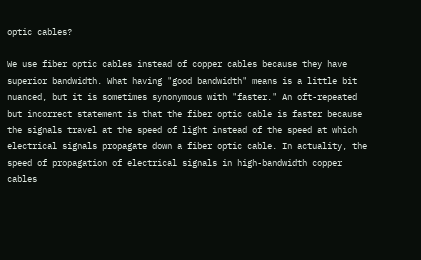optic cables?

We use fiber optic cables instead of copper cables because they have superior bandwidth. What having "good bandwidth" means is a little bit nuanced, but it is sometimes synonymous with "faster." An oft-repeated but incorrect statement is that the fiber optic cable is faster because the signals travel at the speed of light instead of the speed at which electrical signals propagate down a fiber optic cable. In actuality, the speed of propagation of electrical signals in high-bandwidth copper cables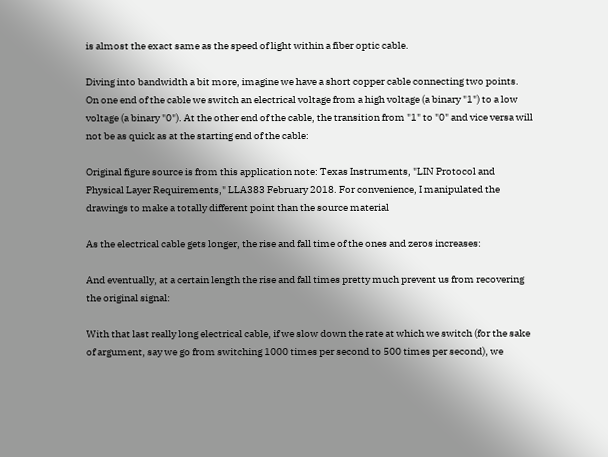is almost the exact same as the speed of light within a fiber optic cable.

Diving into bandwidth a bit more, imagine we have a short copper cable connecting two points. On one end of the cable we switch an electrical voltage from a high voltage (a binary "1") to a low voltage (a binary "0"). At the other end of the cable, the transition from "1" to "0" and vice versa will not be as quick as at the starting end of the cable:

Original figure source is from this application note: Texas Instruments, "LIN Protocol and Physical Layer Requirements," LLA383 February 2018. For convenience, I manipulated the drawings to make a totally different point than the source material

As the electrical cable gets longer, the rise and fall time of the ones and zeros increases:

And eventually, at a certain length the rise and fall times pretty much prevent us from recovering the original signal:

With that last really long electrical cable, if we slow down the rate at which we switch (for the sake of argument, say we go from switching 1000 times per second to 500 times per second), we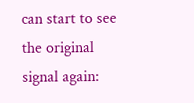can start to see the original signal again: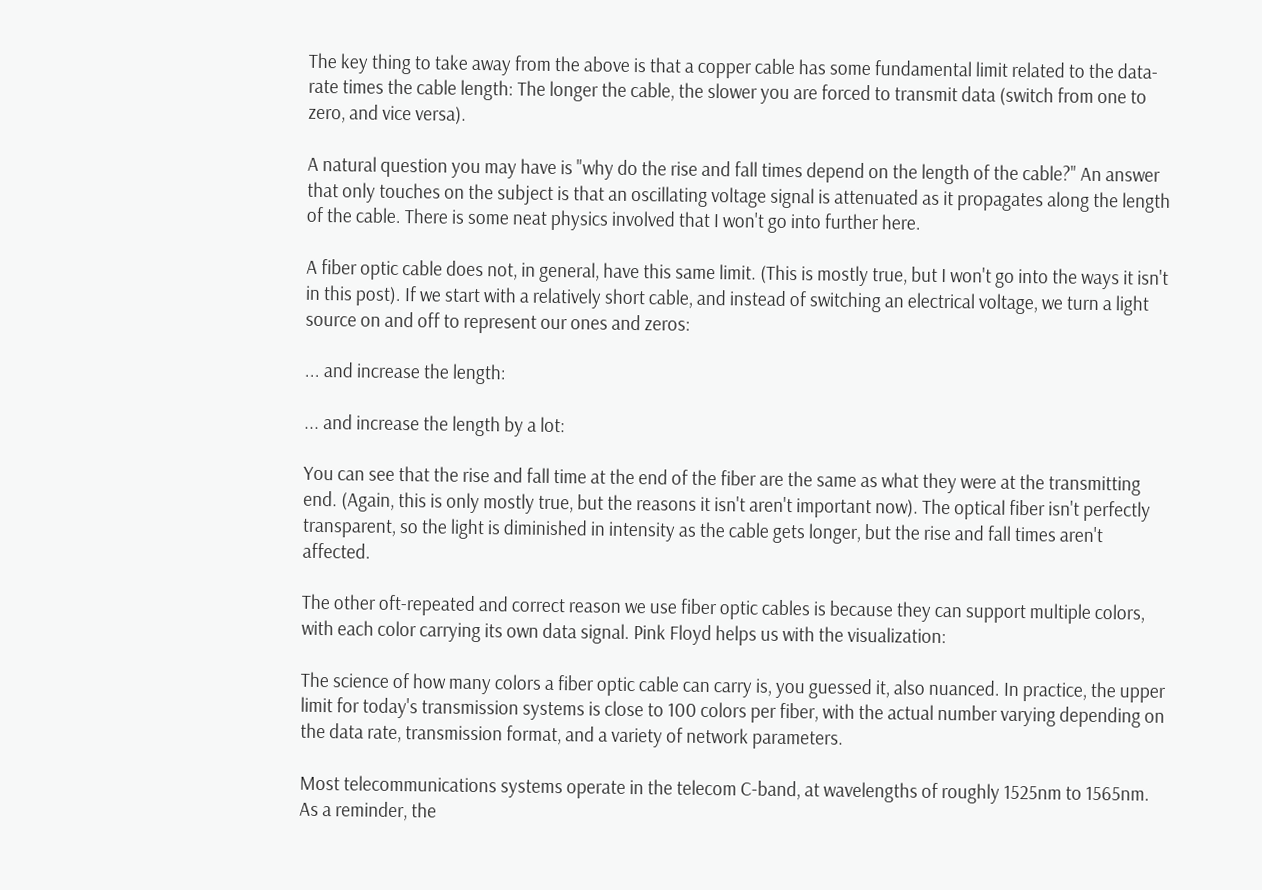The key thing to take away from the above is that a copper cable has some fundamental limit related to the data-rate times the cable length: The longer the cable, the slower you are forced to transmit data (switch from one to zero, and vice versa).

A natural question you may have is "why do the rise and fall times depend on the length of the cable?" An answer that only touches on the subject is that an oscillating voltage signal is attenuated as it propagates along the length of the cable. There is some neat physics involved that I won't go into further here.

A fiber optic cable does not, in general, have this same limit. (This is mostly true, but I won't go into the ways it isn't in this post). If we start with a relatively short cable, and instead of switching an electrical voltage, we turn a light source on and off to represent our ones and zeros:

... and increase the length:

... and increase the length by a lot:

You can see that the rise and fall time at the end of the fiber are the same as what they were at the transmitting end. (Again, this is only mostly true, but the reasons it isn't aren't important now). The optical fiber isn't perfectly transparent, so the light is diminished in intensity as the cable gets longer, but the rise and fall times aren't affected.

The other oft-repeated and correct reason we use fiber optic cables is because they can support multiple colors, with each color carrying its own data signal. Pink Floyd helps us with the visualization:

The science of how many colors a fiber optic cable can carry is, you guessed it, also nuanced. In practice, the upper limit for today's transmission systems is close to 100 colors per fiber, with the actual number varying depending on the data rate, transmission format, and a variety of network parameters.

Most telecommunications systems operate in the telecom C-band, at wavelengths of roughly 1525nm to 1565nm. As a reminder, the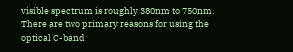visible spectrum is roughly 380nm to 750nm. There are two primary reasons for using the optical C-band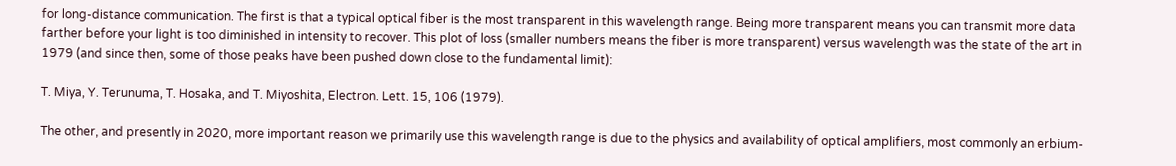for long-distance communication. The first is that a typical optical fiber is the most transparent in this wavelength range. Being more transparent means you can transmit more data farther before your light is too diminished in intensity to recover. This plot of loss (smaller numbers means the fiber is more transparent) versus wavelength was the state of the art in 1979 (and since then, some of those peaks have been pushed down close to the fundamental limit):

T. Miya, Y. Terunuma, T. Hosaka, and T. Miyoshita, Electron. Lett. 15, 106 (1979).

The other, and presently in 2020, more important reason we primarily use this wavelength range is due to the physics and availability of optical amplifiers, most commonly an erbium-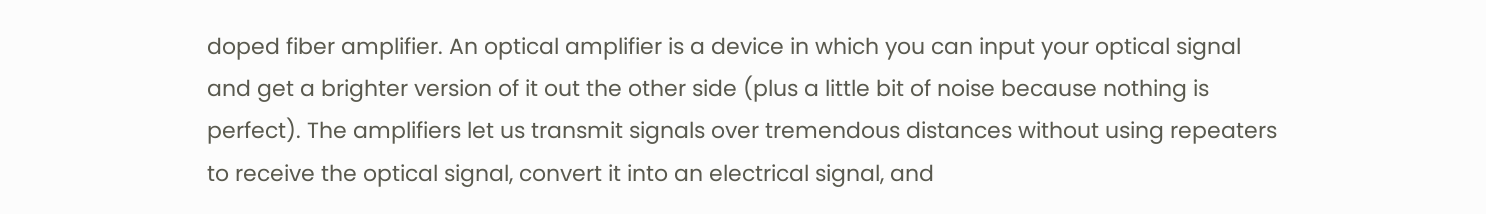doped fiber amplifier. An optical amplifier is a device in which you can input your optical signal and get a brighter version of it out the other side (plus a little bit of noise because nothing is perfect). The amplifiers let us transmit signals over tremendous distances without using repeaters to receive the optical signal, convert it into an electrical signal, and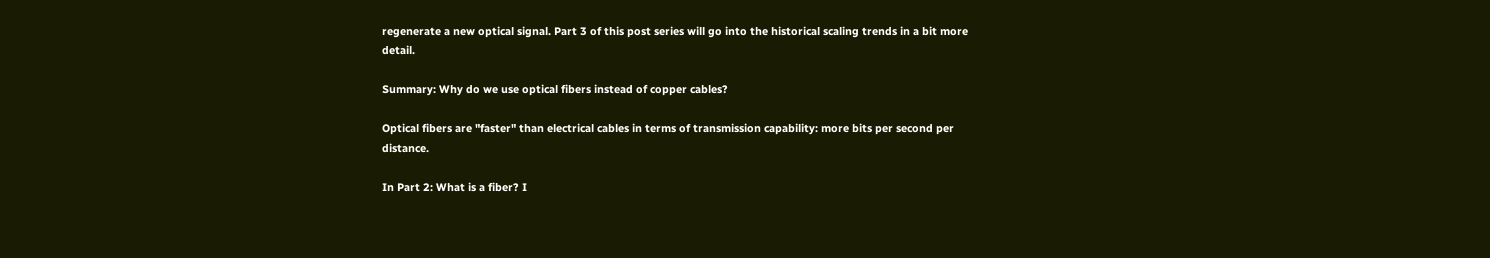regenerate a new optical signal. Part 3 of this post series will go into the historical scaling trends in a bit more detail.

Summary: Why do we use optical fibers instead of copper cables?

Optical fibers are "faster" than electrical cables in terms of transmission capability: more bits per second per distance.

In Part 2: What is a fiber? I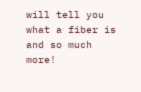will tell you what a fiber is and so much more!